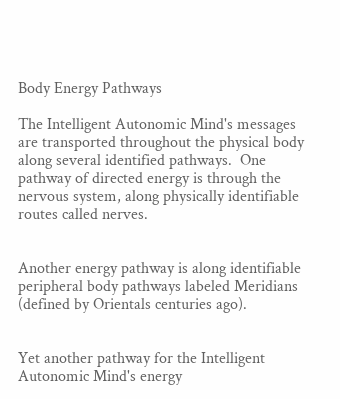Body Energy Pathways

The Intelligent Autonomic Mind's messages are transported throughout the physical body along several identified pathways.  One pathway of directed energy is through the nervous system, along physically identifiable routes called nerves.


Another energy pathway is along identifiable peripheral body pathways labeled Meridians (defined by Orientals centuries ago).


Yet another pathway for the Intelligent Autonomic Mind's energy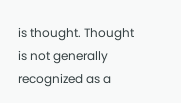is thought. Thought is not generally recognized as a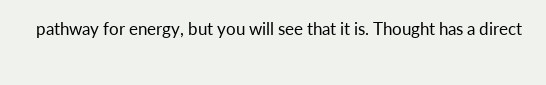pathway for energy, but you will see that it is. Thought has a direct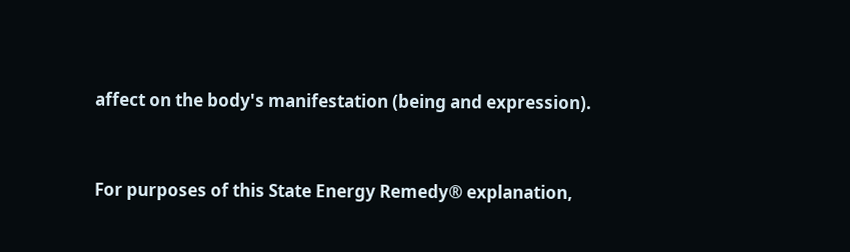affect on the body's manifestation (being and expression).


For purposes of this State Energy Remedy® explanation,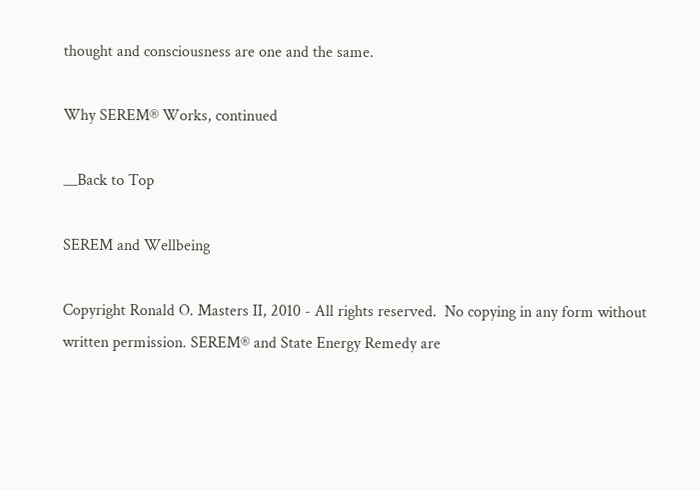thought and consciousness are one and the same.

Why SEREM® Works, continued

__Back to Top

SEREM and Wellbeing

Copyright Ronald O. Masters II, 2010 - All rights reserved.  No copying in any form without written permission. SEREM® and State Energy Remedy are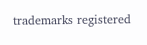trademarks registered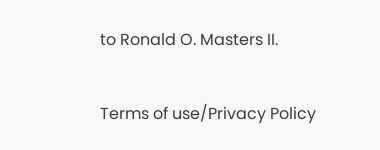to Ronald O. Masters II.

Terms of use/Privacy Policy